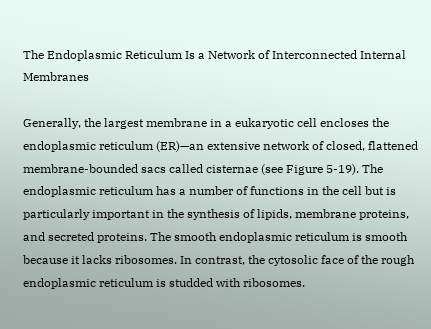The Endoplasmic Reticulum Is a Network of Interconnected Internal Membranes

Generally, the largest membrane in a eukaryotic cell encloses the endoplasmic reticulum (ER)—an extensive network of closed, flattened membrane-bounded sacs called cisternae (see Figure 5-19). The endoplasmic reticulum has a number of functions in the cell but is particularly important in the synthesis of lipids, membrane proteins, and secreted proteins. The smooth endoplasmic reticulum is smooth because it lacks ribosomes. In contrast, the cytosolic face of the rough endoplasmic reticulum is studded with ribosomes.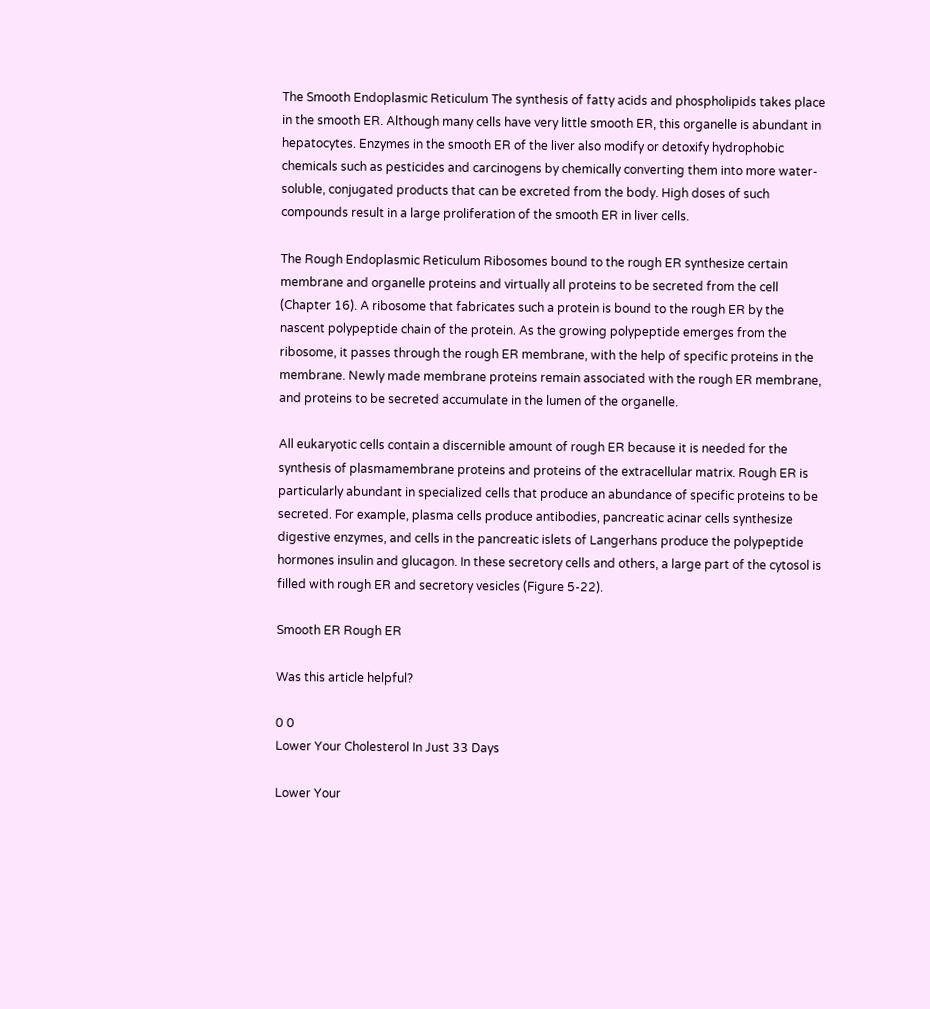The Smooth Endoplasmic Reticulum The synthesis of fatty acids and phospholipids takes place in the smooth ER. Although many cells have very little smooth ER, this organelle is abundant in hepatocytes. Enzymes in the smooth ER of the liver also modify or detoxify hydrophobic chemicals such as pesticides and carcinogens by chemically converting them into more water-soluble, conjugated products that can be excreted from the body. High doses of such compounds result in a large proliferation of the smooth ER in liver cells.

The Rough Endoplasmic Reticulum Ribosomes bound to the rough ER synthesize certain membrane and organelle proteins and virtually all proteins to be secreted from the cell (Chapter 16). A ribosome that fabricates such a protein is bound to the rough ER by the nascent polypeptide chain of the protein. As the growing polypeptide emerges from the ribosome, it passes through the rough ER membrane, with the help of specific proteins in the membrane. Newly made membrane proteins remain associated with the rough ER membrane, and proteins to be secreted accumulate in the lumen of the organelle.

All eukaryotic cells contain a discernible amount of rough ER because it is needed for the synthesis of plasmamembrane proteins and proteins of the extracellular matrix. Rough ER is particularly abundant in specialized cells that produce an abundance of specific proteins to be secreted. For example, plasma cells produce antibodies, pancreatic acinar cells synthesize digestive enzymes, and cells in the pancreatic islets of Langerhans produce the polypeptide hormones insulin and glucagon. In these secretory cells and others, a large part of the cytosol is filled with rough ER and secretory vesicles (Figure 5-22).

Smooth ER Rough ER

Was this article helpful?

0 0
Lower Your Cholesterol In Just 33 Days

Lower Your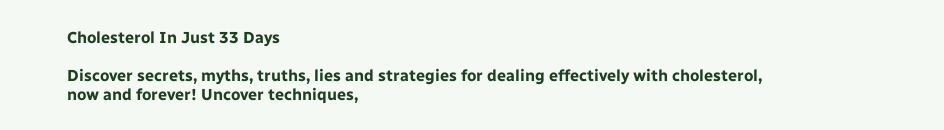Cholesterol In Just 33 Days

Discover secrets, myths, truths, lies and strategies for dealing effectively with cholesterol, now and forever! Uncover techniques,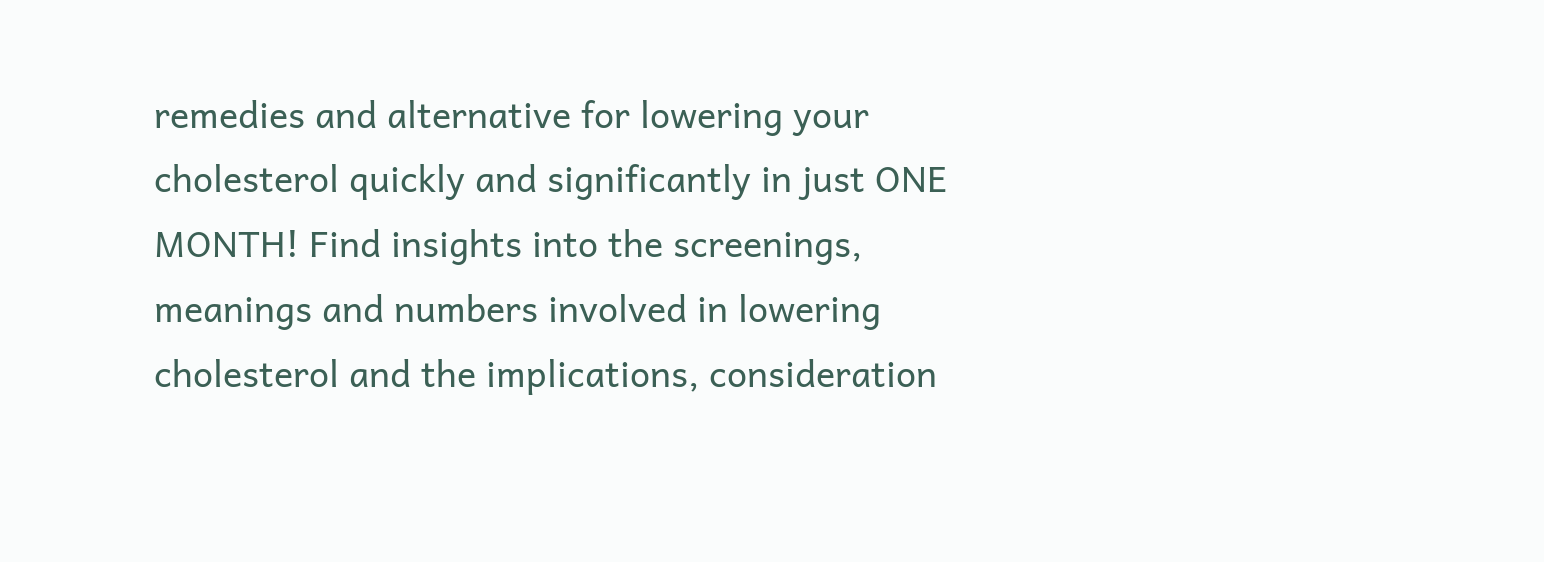remedies and alternative for lowering your cholesterol quickly and significantly in just ONE MONTH! Find insights into the screenings, meanings and numbers involved in lowering cholesterol and the implications, consideration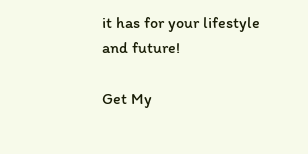it has for your lifestyle and future!

Get My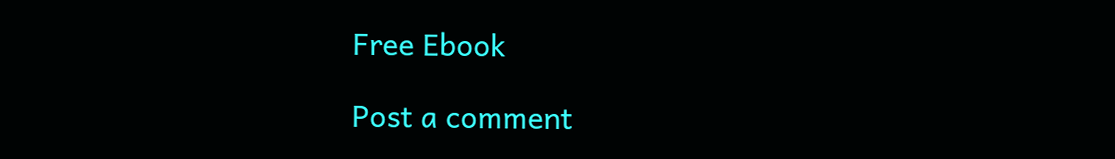Free Ebook

Post a comment